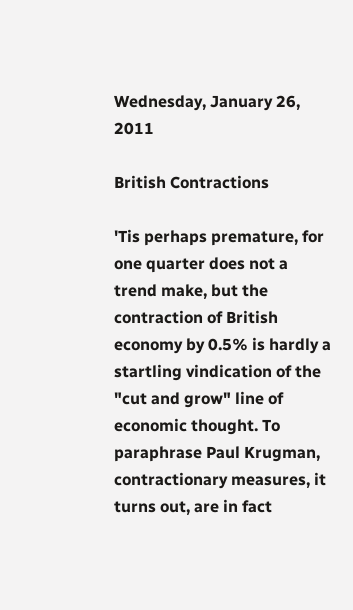Wednesday, January 26, 2011

British Contractions

'Tis perhaps premature, for one quarter does not a trend make, but the contraction of British economy by 0.5% is hardly a startling vindication of the "cut and grow" line of economic thought. To paraphrase Paul Krugman, contractionary measures, it turns out, are in fact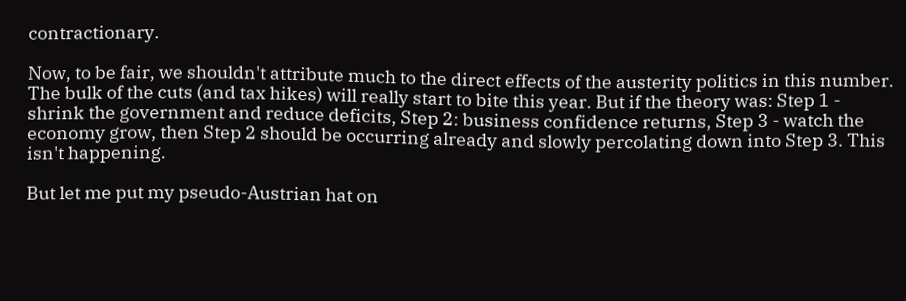contractionary.

Now, to be fair, we shouldn't attribute much to the direct effects of the austerity politics in this number. The bulk of the cuts (and tax hikes) will really start to bite this year. But if the theory was: Step 1 - shrink the government and reduce deficits, Step 2: business confidence returns, Step 3 - watch the economy grow, then Step 2 should be occurring already and slowly percolating down into Step 3. This isn't happening.

But let me put my pseudo-Austrian hat on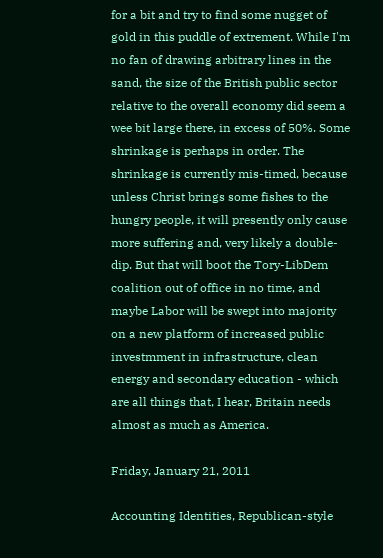for a bit and try to find some nugget of gold in this puddle of extrement. While I'm no fan of drawing arbitrary lines in the sand, the size of the British public sector relative to the overall economy did seem a wee bit large there, in excess of 50%. Some shrinkage is perhaps in order. The shrinkage is currently mis-timed, because unless Christ brings some fishes to the hungry people, it will presently only cause more suffering and, very likely a double-dip. But that will boot the Tory-LibDem coalition out of office in no time, and maybe Labor will be swept into majority on a new platform of increased public investmment in infrastructure, clean energy and secondary education - which are all things that, I hear, Britain needs almost as much as America.

Friday, January 21, 2011

Accounting Identities, Republican-style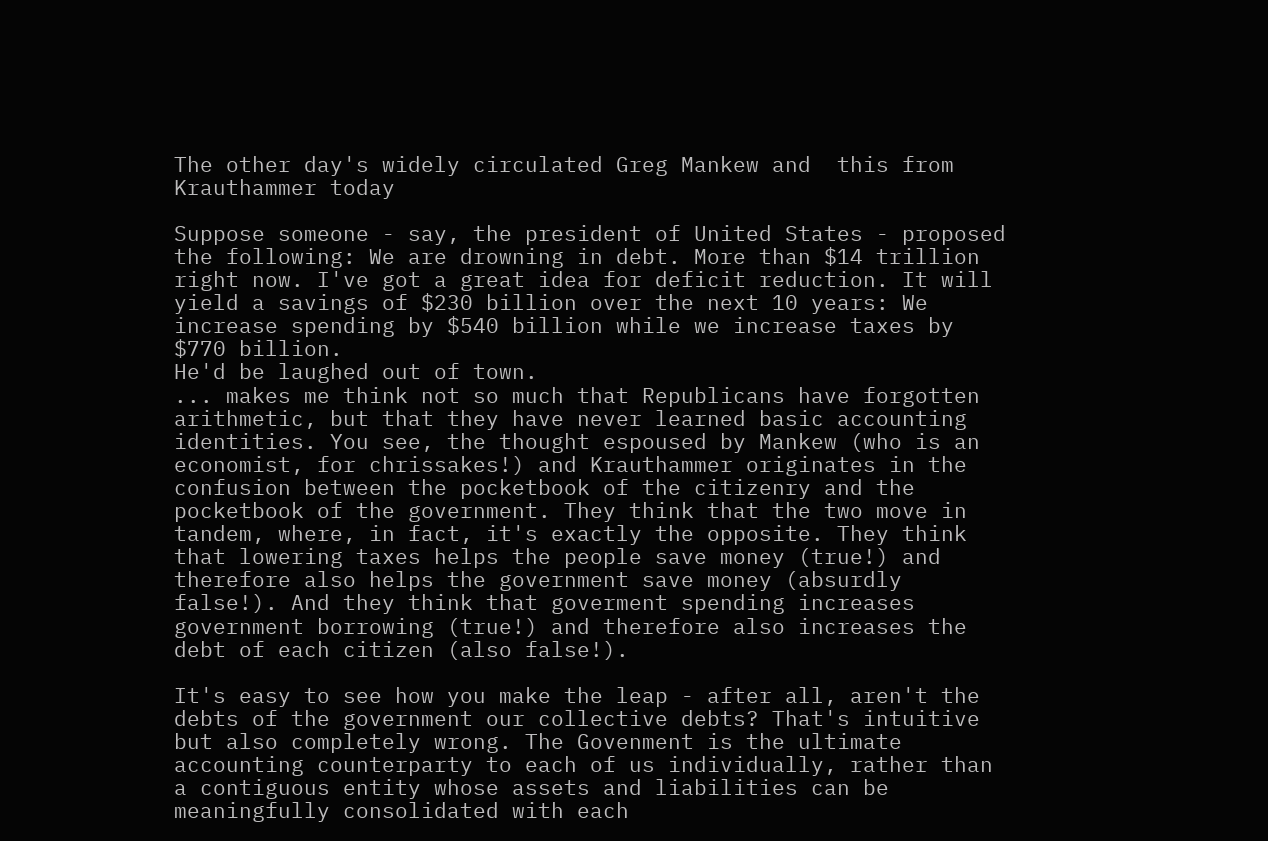The other day's widely circulated Greg Mankew and  this from Krauthammer today

Suppose someone - say, the president of United States - proposed the following: We are drowning in debt. More than $14 trillion right now. I've got a great idea for deficit reduction. It will yield a savings of $230 billion over the next 10 years: We increase spending by $540 billion while we increase taxes by $770 billion.
He'd be laughed out of town.
... makes me think not so much that Republicans have forgotten arithmetic, but that they have never learned basic accounting identities. You see, the thought espoused by Mankew (who is an economist, for chrissakes!) and Krauthammer originates in the confusion between the pocketbook of the citizenry and the pocketbook of the government. They think that the two move in tandem, where, in fact, it's exactly the opposite. They think that lowering taxes helps the people save money (true!) and therefore also helps the government save money (absurdly false!). And they think that goverment spending increases government borrowing (true!) and therefore also increases the debt of each citizen (also false!).

It's easy to see how you make the leap - after all, aren't the debts of the government our collective debts? That's intuitive but also completely wrong. The Govenment is the ultimate accounting counterparty to each of us individually, rather than a contiguous entity whose assets and liabilities can be meaningfully consolidated with each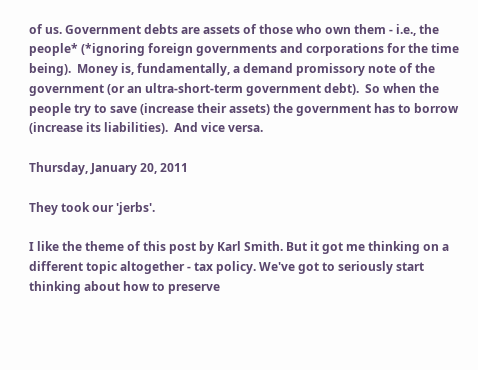of us. Government debts are assets of those who own them - i.e., the people* (*ignoring foreign governments and corporations for the time being).  Money is, fundamentally, a demand promissory note of the government (or an ultra-short-term government debt).  So when the people try to save (increase their assets) the government has to borrow (increase its liabilities).  And vice versa.

Thursday, January 20, 2011

They took our 'jerbs'.

I like the theme of this post by Karl Smith. But it got me thinking on a different topic altogether - tax policy. We've got to seriously start thinking about how to preserve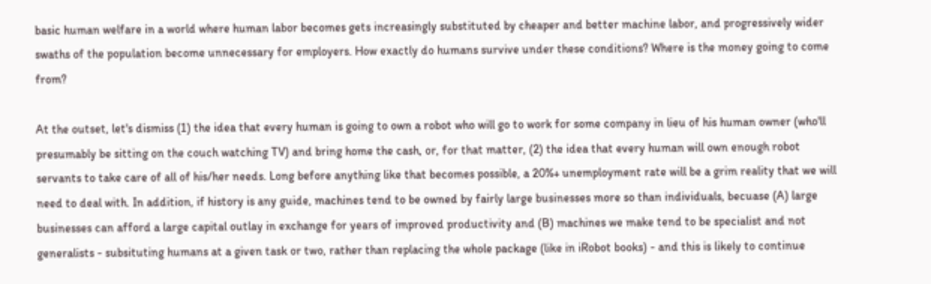basic human welfare in a world where human labor becomes gets increasingly substituted by cheaper and better machine labor, and progressively wider swaths of the population become unnecessary for employers. How exactly do humans survive under these conditions? Where is the money going to come from?

At the outset, let's dismiss (1) the idea that every human is going to own a robot who will go to work for some company in lieu of his human owner (who'll presumably be sitting on the couch watching TV) and bring home the cash, or, for that matter, (2) the idea that every human will own enough robot servants to take care of all of his/her needs. Long before anything like that becomes possible, a 20%+ unemployment rate will be a grim reality that we will need to deal with. In addition, if history is any guide, machines tend to be owned by fairly large businesses more so than individuals, becuase (A) large businesses can afford a large capital outlay in exchange for years of improved productivity and (B) machines we make tend to be specialist and not generalists - subsituting humans at a given task or two, rather than replacing the whole package (like in iRobot books) - and this is likely to continue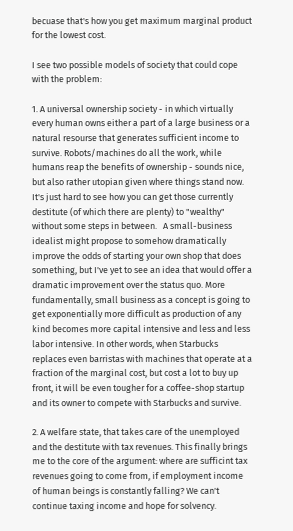becuase that's how you get maximum marginal product for the lowest cost.

I see two possible models of society that could cope with the problem:

1. A universal ownership society - in which virtually every human owns either a part of a large business or a natural resourse that generates sufficient income to survive. Robots/machines do all the work, while humans reap the benefits of ownership - sounds nice, but also rather utopian given where things stand now.  It's just hard to see how you can get those currently destitute (of which there are plenty) to "wealthy" without some steps in between.   A small-business idealist might propose to somehow dramatically improve the odds of starting your own shop that does something, but I've yet to see an idea that would offer a dramatic improvement over the status quo. More fundamentally, small business as a concept is going to get exponentially more difficult as production of any kind becomes more capital intensive and less and less labor intensive. In other words, when Starbucks replaces even barristas with machines that operate at a fraction of the marginal cost, but cost a lot to buy up front, it will be even tougher for a coffee-shop startup and its owner to compete with Starbucks and survive.

2. A welfare state, that takes care of the unemployed and the destitute with tax revenues. This finally brings me to the core of the argument: where are sufficint tax revenues going to come from, if employment income of human beings is constantly falling? We can't continue taxing income and hope for solvency.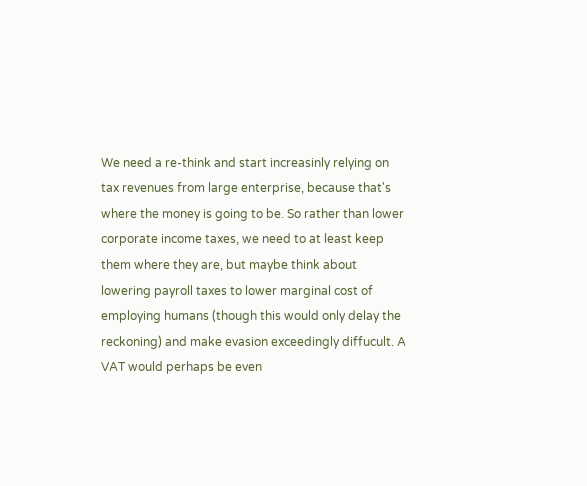We need a re-think and start increasinly relying on tax revenues from large enterprise, because that's where the money is going to be. So rather than lower corporate income taxes, we need to at least keep them where they are, but maybe think about lowering payroll taxes to lower marginal cost of employing humans (though this would only delay the reckoning) and make evasion exceedingly diffucult. A VAT would perhaps be even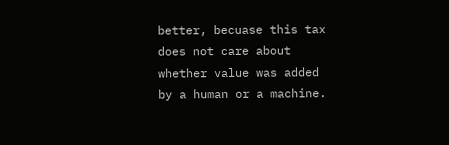better, becuase this tax does not care about whether value was added by a human or a machine.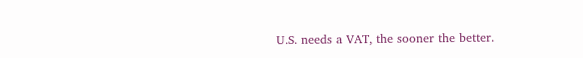U.S. needs a VAT, the sooner the better.